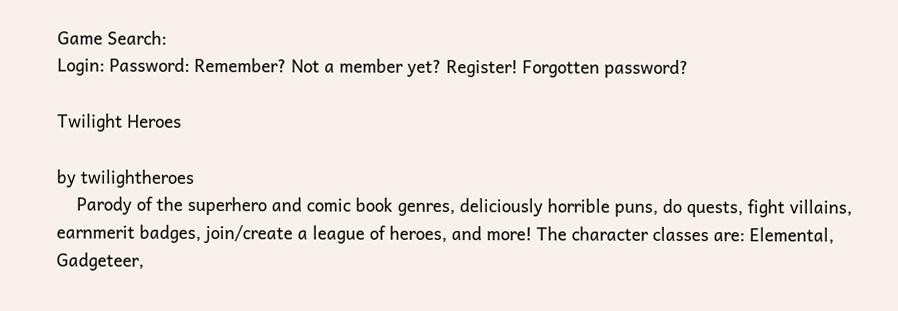Game Search:
Login: Password: Remember? Not a member yet? Register! Forgotten password?

Twilight Heroes

by twilightheroes
    Parody of the superhero and comic book genres, deliciously horrible puns, do quests, fight villains, earnmerit badges, join/create a league of heroes, and more! The character classes are: Elemental, Gadgeteer,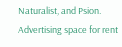Naturalist, and Psion.
Advertising space for rent